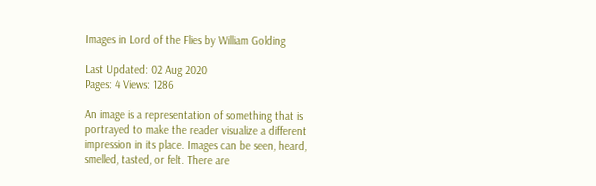Images in Lord of the Flies by William Golding

Last Updated: 02 Aug 2020
Pages: 4 Views: 1286

An image is a representation of something that is portrayed to make the reader visualize a different impression in its place. Images can be seen, heard, smelled, tasted, or felt. There are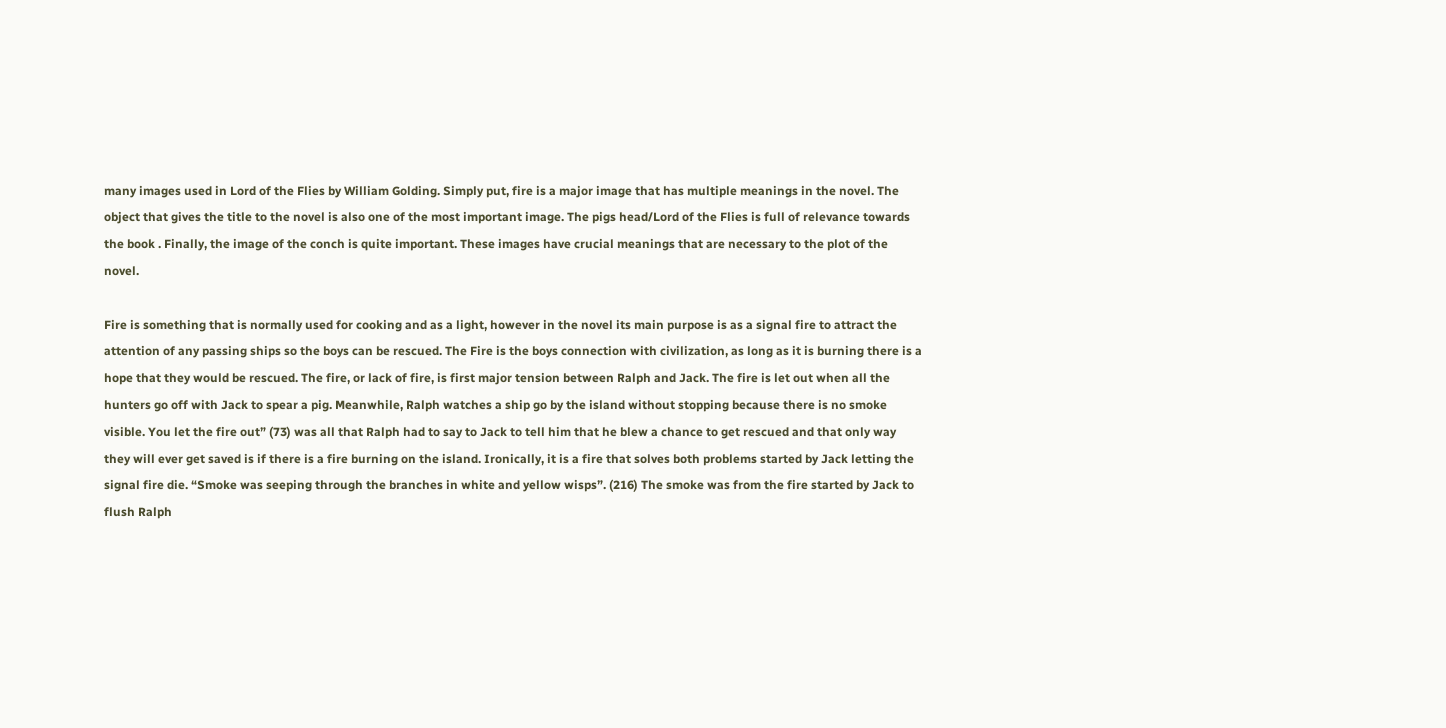many images used in Lord of the Flies by William Golding. Simply put, fire is a major image that has multiple meanings in the novel. The object that gives the title to the novel is also one of the most important image. The pigs head/Lord of the Flies is full of relevance towards the book . Finally, the image of the conch is quite important. These images have crucial meanings that are necessary to the plot of the novel.

Fire is something that is normally used for cooking and as a light, however in the novel its main purpose is as a signal fire to attract the attention of any passing ships so the boys can be rescued. The Fire is the boys connection with civilization, as long as it is burning there is a hope that they would be rescued. The fire, or lack of fire, is first major tension between Ralph and Jack. The fire is let out when all the hunters go off with Jack to spear a pig. Meanwhile, Ralph watches a ship go by the island without stopping because there is no smoke visible. You let the fire out” (73) was all that Ralph had to say to Jack to tell him that he blew a chance to get rescued and that only way they will ever get saved is if there is a fire burning on the island. Ironically, it is a fire that solves both problems started by Jack letting the signal fire die. “Smoke was seeping through the branches in white and yellow wisps”. (216) The smoke was from the fire started by Jack to flush Ralph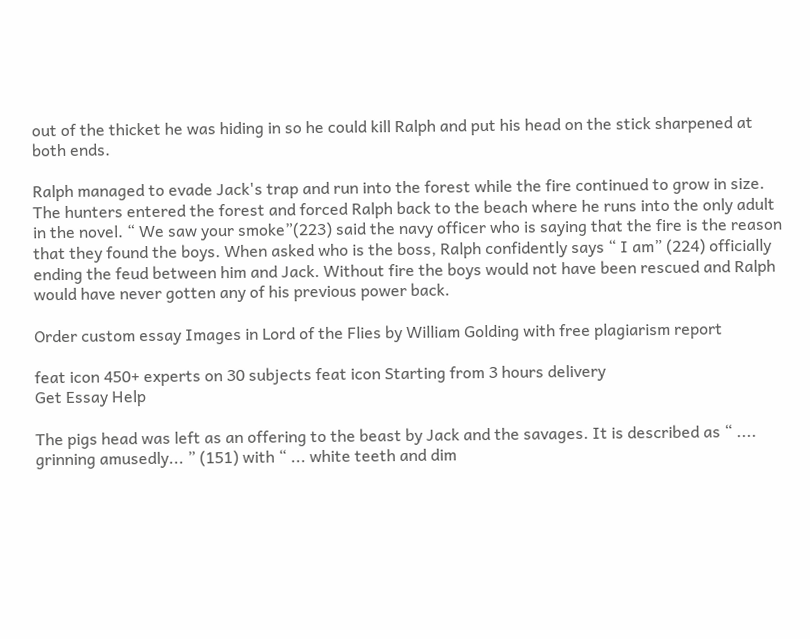out of the thicket he was hiding in so he could kill Ralph and put his head on the stick sharpened at both ends.

Ralph managed to evade Jack's trap and run into the forest while the fire continued to grow in size. The hunters entered the forest and forced Ralph back to the beach where he runs into the only adult in the novel. “ We saw your smoke”(223) said the navy officer who is saying that the fire is the reason that they found the boys. When asked who is the boss, Ralph confidently says “ I am” (224) officially ending the feud between him and Jack. Without fire the boys would not have been rescued and Ralph would have never gotten any of his previous power back.

Order custom essay Images in Lord of the Flies by William Golding with free plagiarism report

feat icon 450+ experts on 30 subjects feat icon Starting from 3 hours delivery
Get Essay Help

The pigs head was left as an offering to the beast by Jack and the savages. It is described as “ .... grinning amusedly... ” (151) with “ ... white teeth and dim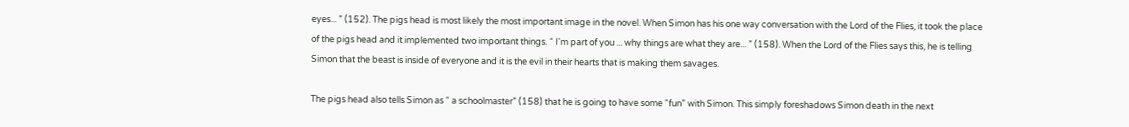eyes... ” (152). The pigs head is most likely the most important image in the novel. When Simon has his one way conversation with the Lord of the Flies, it took the place of the pigs head and it implemented two important things. “ I'm part of you ... why things are what they are... ” (158). When the Lord of the Flies says this, he is telling Simon that the beast is inside of everyone and it is the evil in their hearts that is making them savages.

The pigs head also tells Simon as “ a schoolmaster” (158) that he is going to have some “fun” with Simon. This simply foreshadows Simon death in the next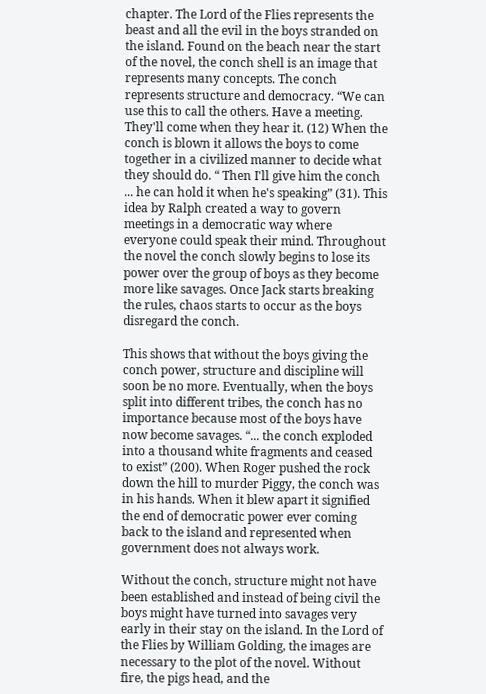chapter. The Lord of the Flies represents the beast and all the evil in the boys stranded on the island. Found on the beach near the start of the novel, the conch shell is an image that represents many concepts. The conch represents structure and democracy. “We can use this to call the others. Have a meeting. They'll come when they hear it. (12) When the conch is blown it allows the boys to come together in a civilized manner to decide what they should do. “ Then I'll give him the conch ... he can hold it when he's speaking” (31). This idea by Ralph created a way to govern meetings in a democratic way where everyone could speak their mind. Throughout the novel the conch slowly begins to lose its power over the group of boys as they become more like savages. Once Jack starts breaking the rules, chaos starts to occur as the boys disregard the conch.

This shows that without the boys giving the conch power, structure and discipline will soon be no more. Eventually, when the boys split into different tribes, the conch has no importance because most of the boys have now become savages. “... the conch exploded into a thousand white fragments and ceased to exist” (200). When Roger pushed the rock down the hill to murder Piggy, the conch was in his hands. When it blew apart it signified the end of democratic power ever coming back to the island and represented when government does not always work.

Without the conch, structure might not have been established and instead of being civil the boys might have turned into savages very early in their stay on the island. In the Lord of the Flies by William Golding, the images are necessary to the plot of the novel. Without fire, the pigs head, and the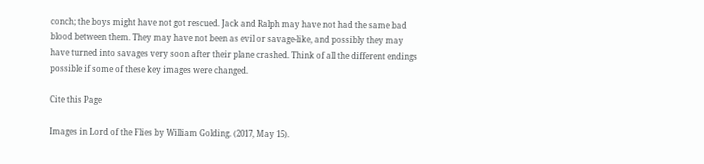conch; the boys might have not got rescued. Jack and Ralph may have not had the same bad blood between them. They may have not been as evil or savage-like, and possibly they may have turned into savages very soon after their plane crashed. Think of all the different endings possible if some of these key images were changed.

Cite this Page

Images in Lord of the Flies by William Golding. (2017, May 15).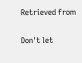Retrieved from

Don't let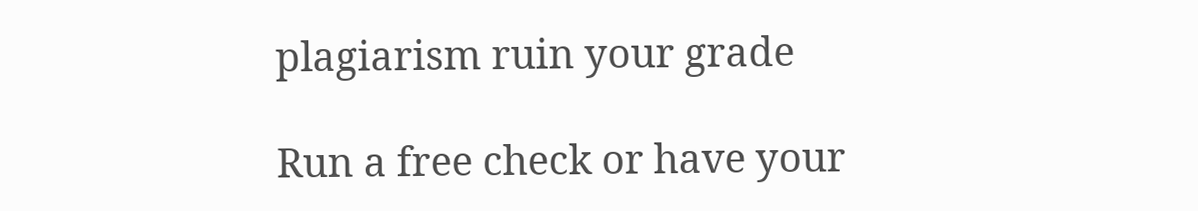plagiarism ruin your grade

Run a free check or have your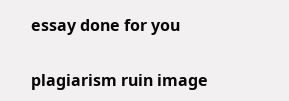essay done for you

plagiarism ruin image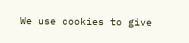We use cookies to give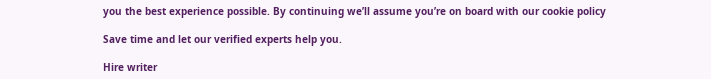you the best experience possible. By continuing we’ll assume you’re on board with our cookie policy

Save time and let our verified experts help you.

Hire writer